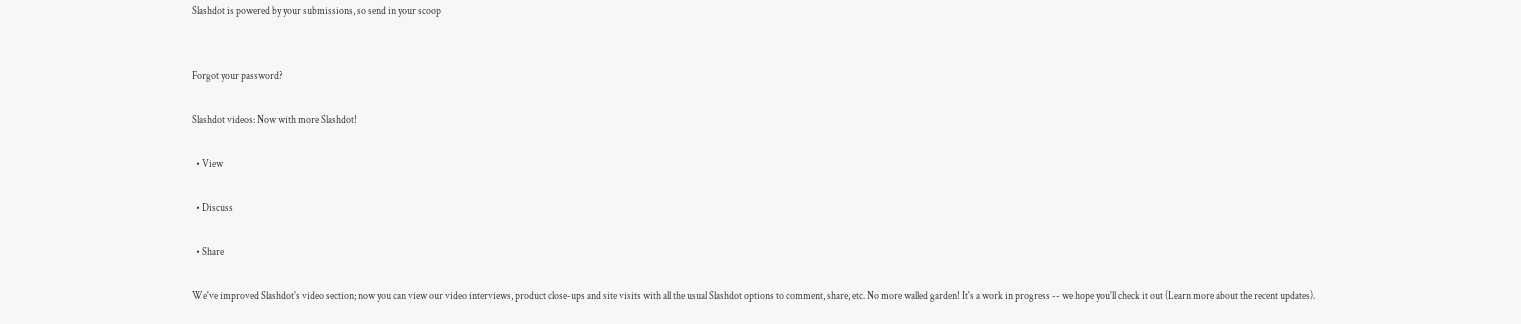Slashdot is powered by your submissions, so send in your scoop


Forgot your password?

Slashdot videos: Now with more Slashdot!

  • View

  • Discuss

  • Share

We've improved Slashdot's video section; now you can view our video interviews, product close-ups and site visits with all the usual Slashdot options to comment, share, etc. No more walled garden! It's a work in progress -- we hope you'll check it out (Learn more about the recent updates).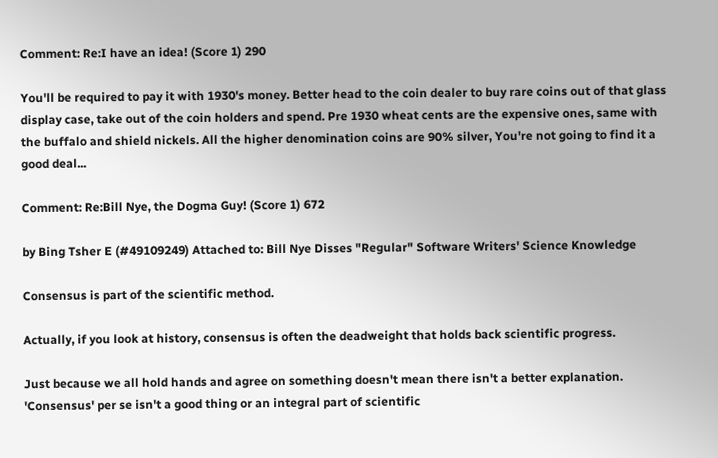Comment: Re:I have an idea! (Score 1) 290

You'll be required to pay it with 1930's money. Better head to the coin dealer to buy rare coins out of that glass display case, take out of the coin holders and spend. Pre 1930 wheat cents are the expensive ones, same with the buffalo and shield nickels. All the higher denomination coins are 90% silver, You're not going to find it a good deal...

Comment: Re:Bill Nye, the Dogma Guy! (Score 1) 672

by Bing Tsher E (#49109249) Attached to: Bill Nye Disses "Regular" Software Writers' Science Knowledge

Consensus is part of the scientific method.

Actually, if you look at history, consensus is often the deadweight that holds back scientific progress.

Just because we all hold hands and agree on something doesn't mean there isn't a better explanation. 'Consensus' per se isn't a good thing or an integral part of scientific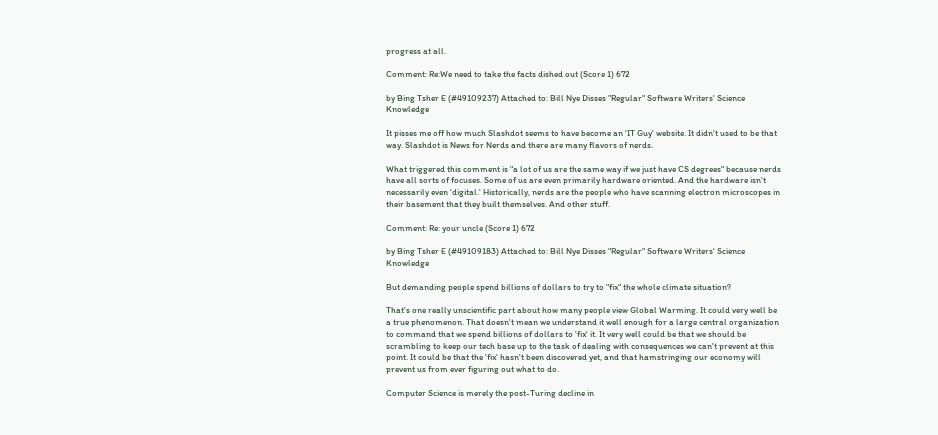progress at all.

Comment: Re:We need to take the facts dished out (Score 1) 672

by Bing Tsher E (#49109237) Attached to: Bill Nye Disses "Regular" Software Writers' Science Knowledge

It pisses me off how much Slashdot seems to have become an 'IT Guy' website. It didn't used to be that way. Slashdot is News for Nerds and there are many flavors of nerds.

What triggered this comment is "a lot of us are the same way if we just have CS degrees" because nerds have all sorts of focuses. Some of us are even primarily hardware oriented. And the hardware isn't necessarily even 'digital.' Historically, nerds are the people who have scanning electron microscopes in their basement that they built themselves. And other stuff.

Comment: Re: your uncle (Score 1) 672

by Bing Tsher E (#49109183) Attached to: Bill Nye Disses "Regular" Software Writers' Science Knowledge

But demanding people spend billions of dollars to try to "fix" the whole climate situation?

That's one really unscientific part about how many people view Global Warming. It could very well be a true phenomenon. That doesn't mean we understand it well enough for a large central organization to command that we spend billions of dollars to 'fix' it. It very well could be that we should be scrambling to keep our tech base up to the task of dealing with consequences we can't prevent at this point. It could be that the 'fix' hasn't been discovered yet, and that hamstringing our economy will prevent us from ever figuring out what to do.

Computer Science is merely the post-Turing decline in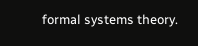formal systems theory.